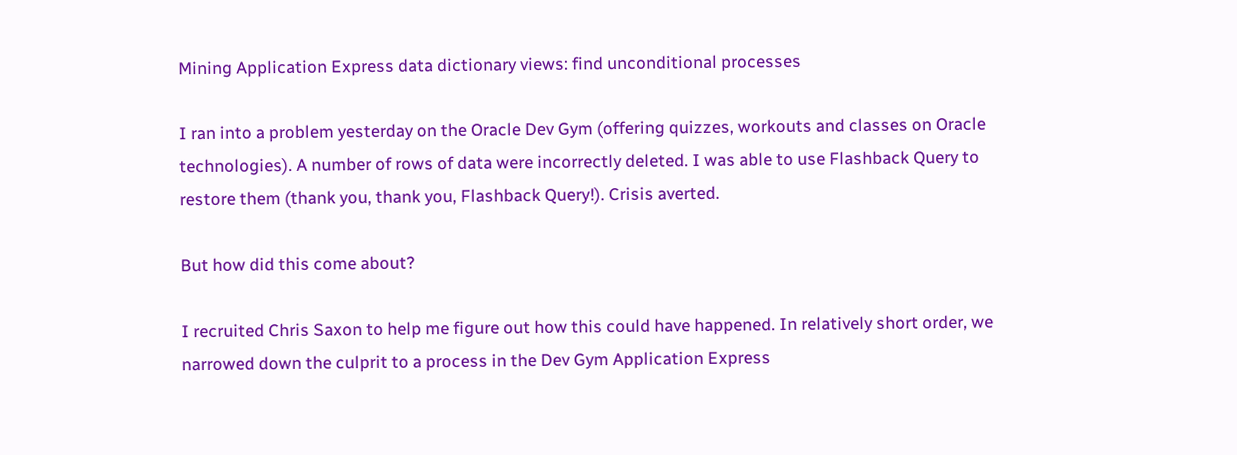Mining Application Express data dictionary views: find unconditional processes

I ran into a problem yesterday on the Oracle Dev Gym (offering quizzes, workouts and classes on Oracle technologies). A number of rows of data were incorrectly deleted. I was able to use Flashback Query to restore them (thank you, thank you, Flashback Query!). Crisis averted.

But how did this come about?

I recruited Chris Saxon to help me figure out how this could have happened. In relatively short order, we narrowed down the culprit to a process in the Dev Gym Application Express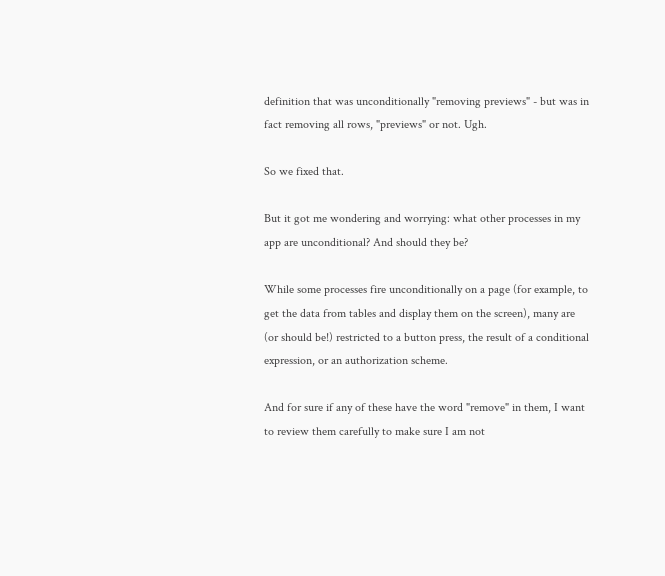definition that was unconditionally "removing previews" - but was in fact removing all rows, "previews" or not. Ugh.

So we fixed that.

But it got me wondering and worrying: what other processes in my app are unconditional? And should they be?

While some processes fire unconditionally on a page (for example, to get the data from tables and display them on the screen), many are (or should be!) restricted to a button press, the result of a conditional expression, or an authorization scheme.

And for sure if any of these have the word "remove" in them, I want to review them carefully to make sure I am not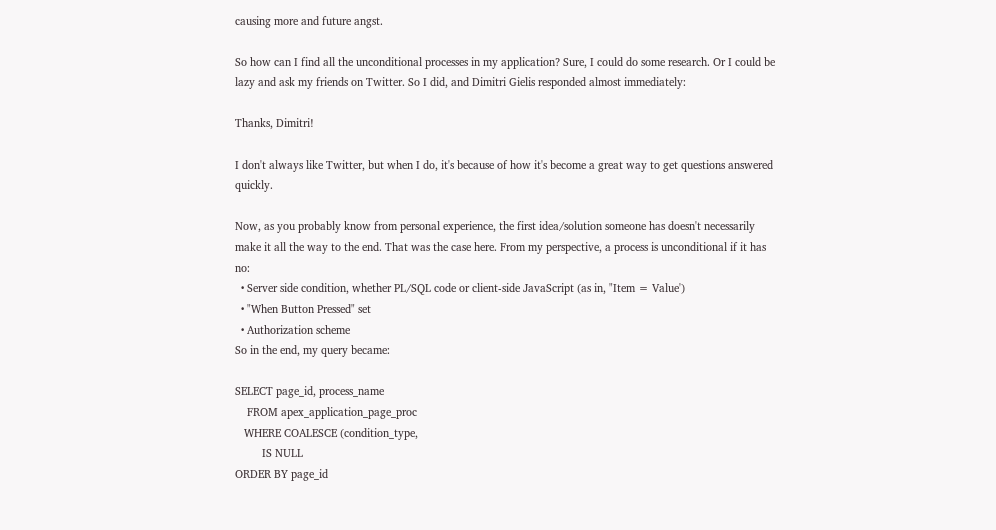causing more and future angst.

So how can I find all the unconditional processes in my application? Sure, I could do some research. Or I could be lazy and ask my friends on Twitter. So I did, and Dimitri Gielis responded almost immediately:

Thanks, Dimitri!

I don't always like Twitter, but when I do, it's because of how it's become a great way to get questions answered quickly.

Now, as you probably know from personal experience, the first idea/solution someone has doesn't necessarily make it all the way to the end. That was the case here. From my perspective, a process is unconditional if it has no:
  • Server side condition, whether PL/SQL code or client-side JavaScript (as in, "Item = Value')
  • "When Button Pressed" set
  • Authorization scheme
So in the end, my query became:

SELECT page_id, process_name
    FROM apex_application_page_proc
   WHERE COALESCE (condition_type,
         IS NULL
ORDER BY page_id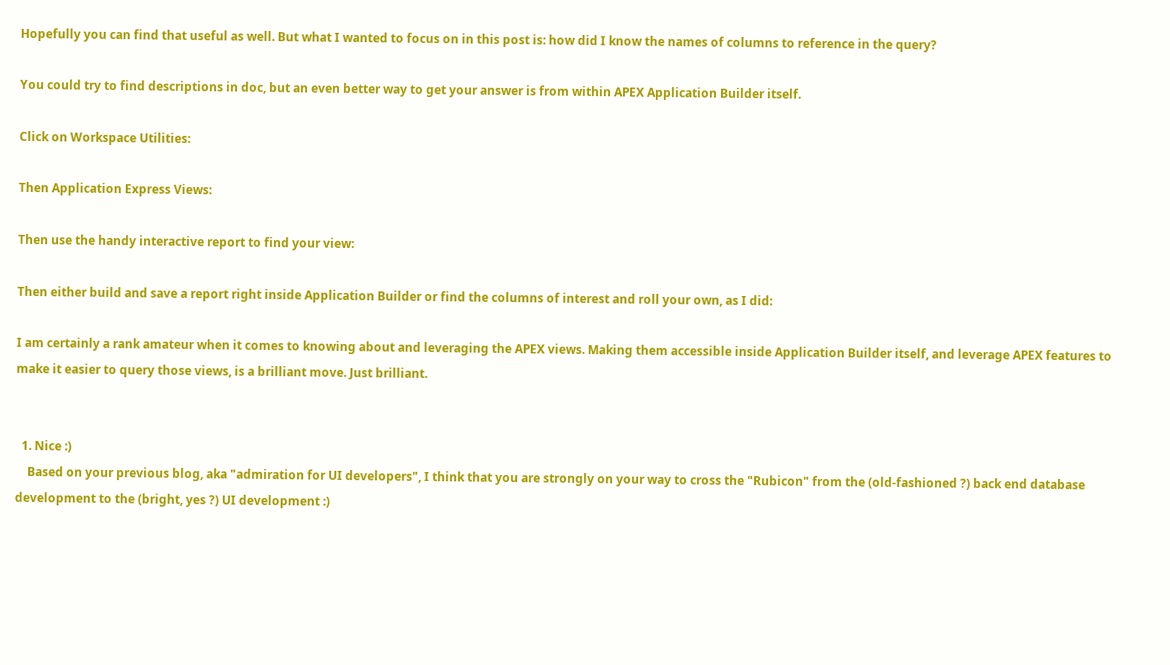Hopefully you can find that useful as well. But what I wanted to focus on in this post is: how did I know the names of columns to reference in the query?

You could try to find descriptions in doc, but an even better way to get your answer is from within APEX Application Builder itself.

Click on Workspace Utilities:

Then Application Express Views:

Then use the handy interactive report to find your view:

Then either build and save a report right inside Application Builder or find the columns of interest and roll your own, as I did:

I am certainly a rank amateur when it comes to knowing about and leveraging the APEX views. Making them accessible inside Application Builder itself, and leverage APEX features to make it easier to query those views, is a brilliant move. Just brilliant.


  1. Nice :)
    Based on your previous blog, aka "admiration for UI developers", I think that you are strongly on your way to cross the "Rubicon" from the (old-fashioned ?) back end database development to the (bright, yes ?) UI development :)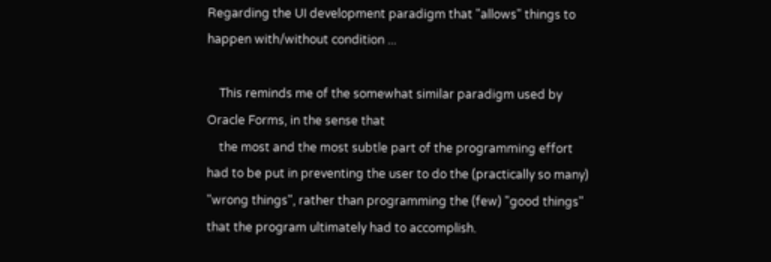Regarding the UI development paradigm that "allows" things to happen with/without condition ...

    This reminds me of the somewhat similar paradigm used by Oracle Forms, in the sense that
    the most and the most subtle part of the programming effort had to be put in preventing the user to do the (practically so many) "wrong things", rather than programming the (few) "good things" that the program ultimately had to accomplish.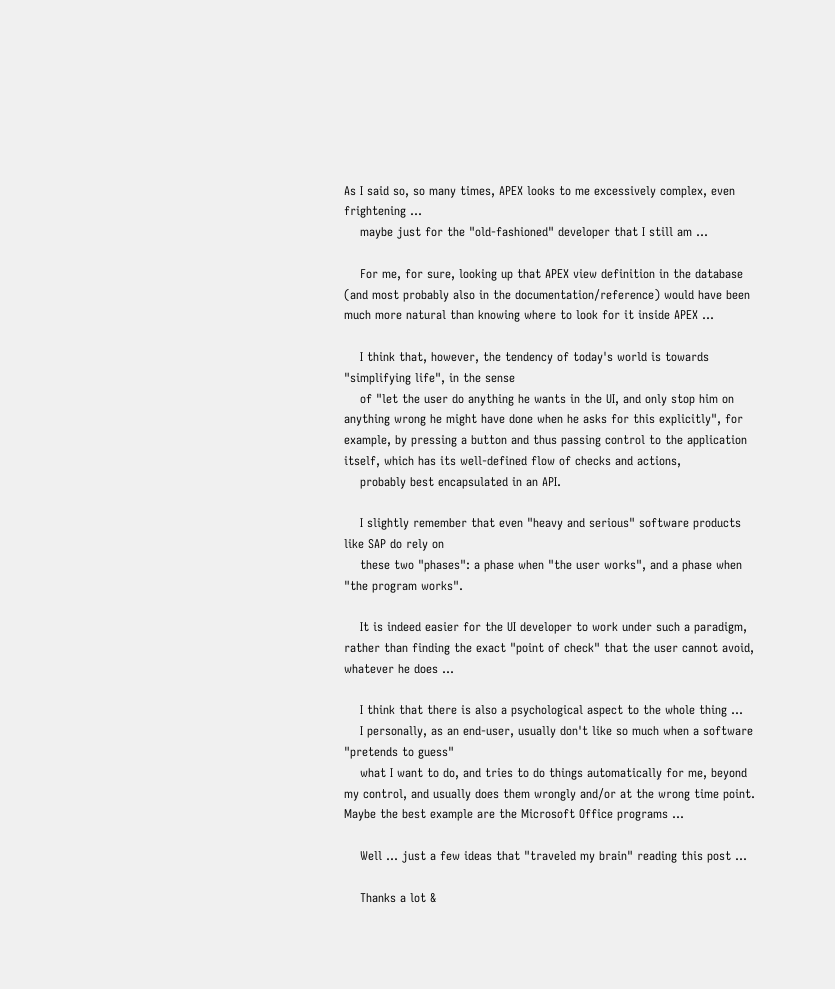As I said so, so many times, APEX looks to me excessively complex, even frightening ...
    maybe just for the "old-fashioned" developer that I still am ...

    For me, for sure, looking up that APEX view definition in the database (and most probably also in the documentation/reference) would have been much more natural than knowing where to look for it inside APEX ...

    I think that, however, the tendency of today's world is towards "simplifying life", in the sense
    of "let the user do anything he wants in the UI, and only stop him on anything wrong he might have done when he asks for this explicitly", for example, by pressing a button and thus passing control to the application itself, which has its well-defined flow of checks and actions,
    probably best encapsulated in an API.

    I slightly remember that even "heavy and serious" software products like SAP do rely on
    these two "phases": a phase when "the user works", and a phase when "the program works".

    It is indeed easier for the UI developer to work under such a paradigm, rather than finding the exact "point of check" that the user cannot avoid, whatever he does ...

    I think that there is also a psychological aspect to the whole thing ...
    I personally, as an end-user, usually don't like so much when a software "pretends to guess"
    what I want to do, and tries to do things automatically for me, beyond my control, and usually does them wrongly and/or at the wrong time point. Maybe the best example are the Microsoft Office programs ...

    Well ... just a few ideas that "traveled my brain" reading this post ...

    Thanks a lot &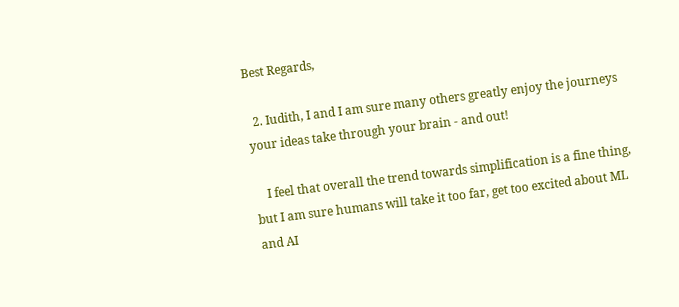Best Regards,

  2. Iudith, I and I am sure many others greatly enjoy the journeys your ideas take through your brain - and out!

    I feel that overall the trend towards simplification is a fine thing, but I am sure humans will take it too far, get too excited about ML and AI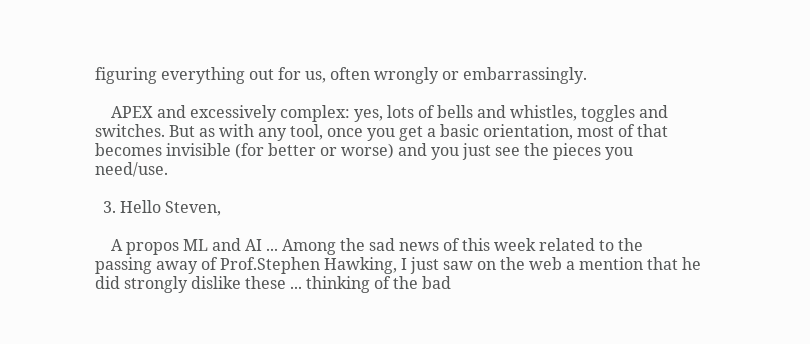figuring everything out for us, often wrongly or embarrassingly.

    APEX and excessively complex: yes, lots of bells and whistles, toggles and switches. But as with any tool, once you get a basic orientation, most of that becomes invisible (for better or worse) and you just see the pieces you need/use.

  3. Hello Steven,

    A propos ML and AI ... Among the sad news of this week related to the passing away of Prof.Stephen Hawking, I just saw on the web a mention that he did strongly dislike these ... thinking of the bad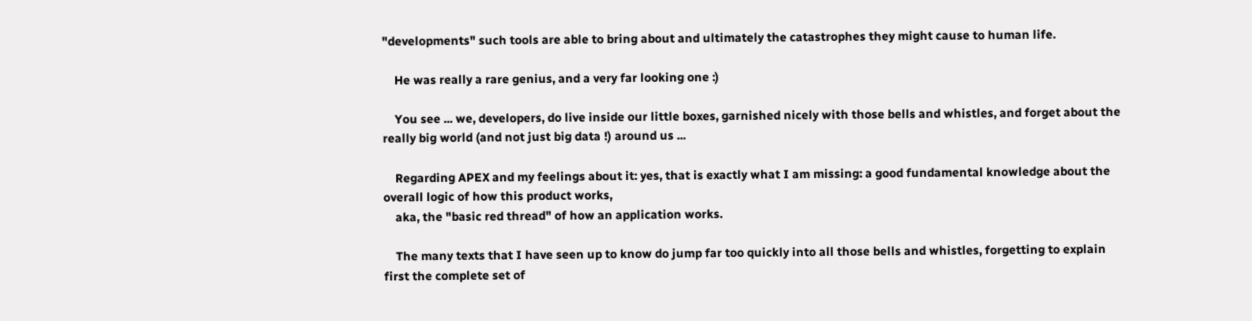"developments" such tools are able to bring about and ultimately the catastrophes they might cause to human life.

    He was really a rare genius, and a very far looking one :)

    You see ... we, developers, do live inside our little boxes, garnished nicely with those bells and whistles, and forget about the really big world (and not just big data !) around us ...

    Regarding APEX and my feelings about it: yes, that is exactly what I am missing: a good fundamental knowledge about the overall logic of how this product works,
    aka, the "basic red thread" of how an application works.

    The many texts that I have seen up to know do jump far too quickly into all those bells and whistles, forgetting to explain first the complete set of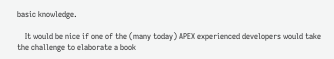basic knowledge.

    It would be nice if one of the (many today) APEX experienced developers would take the challenge to elaborate a book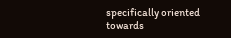specifically oriented towards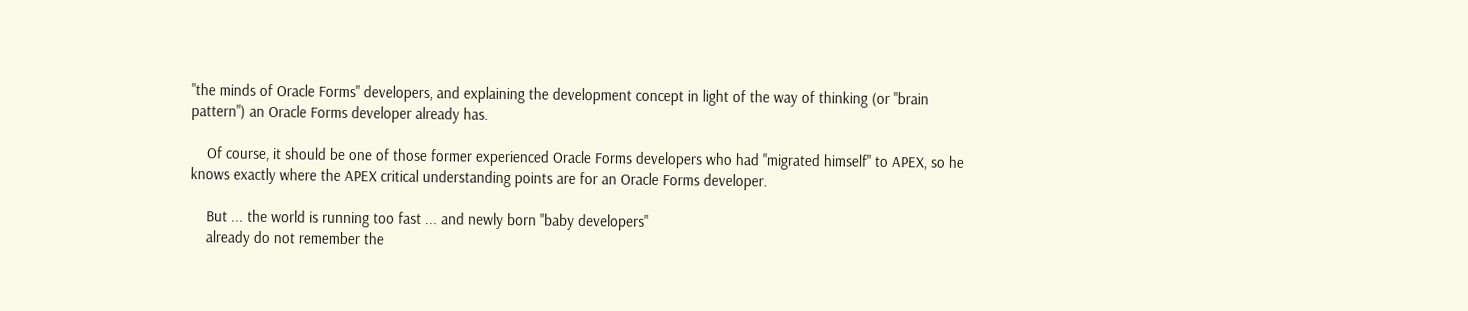"the minds of Oracle Forms" developers, and explaining the development concept in light of the way of thinking (or "brain pattern") an Oracle Forms developer already has.

    Of course, it should be one of those former experienced Oracle Forms developers who had "migrated himself" to APEX, so he knows exactly where the APEX critical understanding points are for an Oracle Forms developer.

    But ... the world is running too fast ... and newly born "baby developers"
    already do not remember the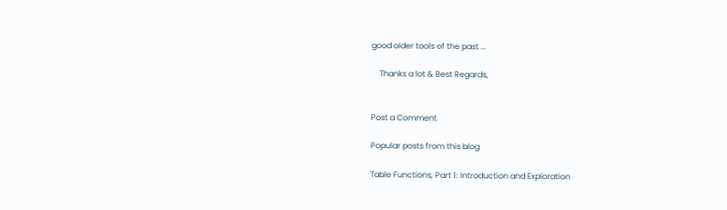good older tools of the past ...

    Thanks a lot & Best Regards,


Post a Comment

Popular posts from this blog

Table Functions, Part 1: Introduction and Exploration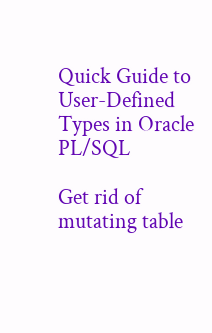Quick Guide to User-Defined Types in Oracle PL/SQL

Get rid of mutating table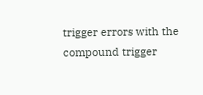trigger errors with the compound trigger